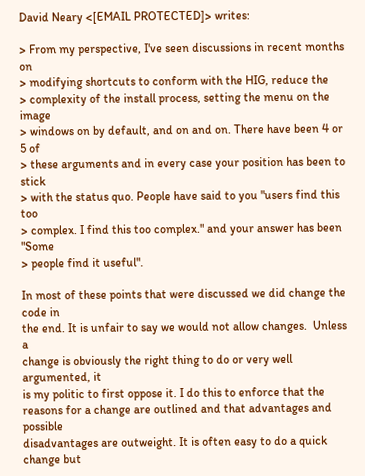David Neary <[EMAIL PROTECTED]> writes:

> From my perspective, I've seen discussions in recent months on
> modifying shortcuts to conform with the HIG, reduce the
> complexity of the install process, setting the menu on the image
> windows on by default, and on and on. There have been 4 or 5 of
> these arguments and in every case your position has been to stick
> with the status quo. People have said to you "users find this too
> complex. I find this too complex." and your answer has been "Some
> people find it useful".

In most of these points that were discussed we did change the code in
the end. It is unfair to say we would not allow changes.  Unless a
change is obviously the right thing to do or very well argumented, it
is my politic to first oppose it. I do this to enforce that the
reasons for a change are outlined and that advantages and possible
disadvantages are outweight. It is often easy to do a quick change but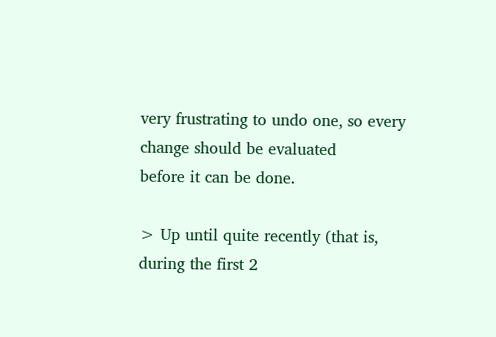very frustrating to undo one, so every change should be evaluated
before it can be done.

> Up until quite recently (that is, during the first 2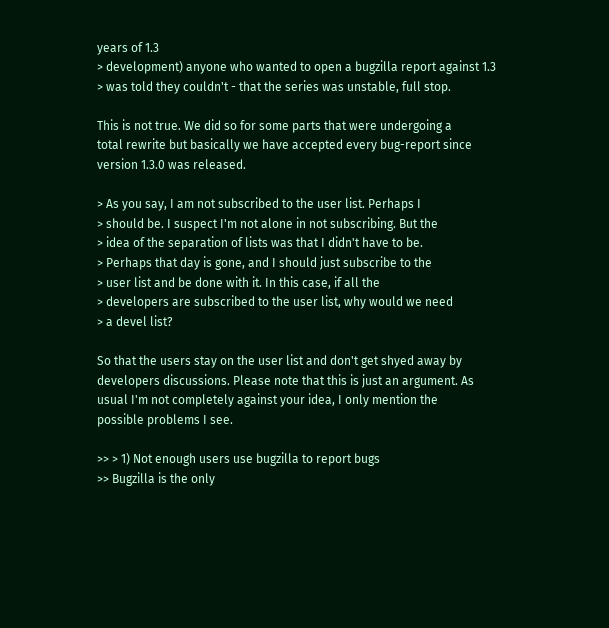years of 1.3
> development) anyone who wanted to open a bugzilla report against 1.3
> was told they couldn't - that the series was unstable, full stop.

This is not true. We did so for some parts that were undergoing a
total rewrite but basically we have accepted every bug-report since
version 1.3.0 was released.

> As you say, I am not subscribed to the user list. Perhaps I
> should be. I suspect I'm not alone in not subscribing. But the
> idea of the separation of lists was that I didn't have to be.
> Perhaps that day is gone, and I should just subscribe to the
> user list and be done with it. In this case, if all the
> developers are subscribed to the user list, why would we need
> a devel list?

So that the users stay on the user list and don't get shyed away by
developers discussions. Please note that this is just an argument. As
usual I'm not completely against your idea, I only mention the
possible problems I see.

>> > 1) Not enough users use bugzilla to report bugs
>> Bugzilla is the only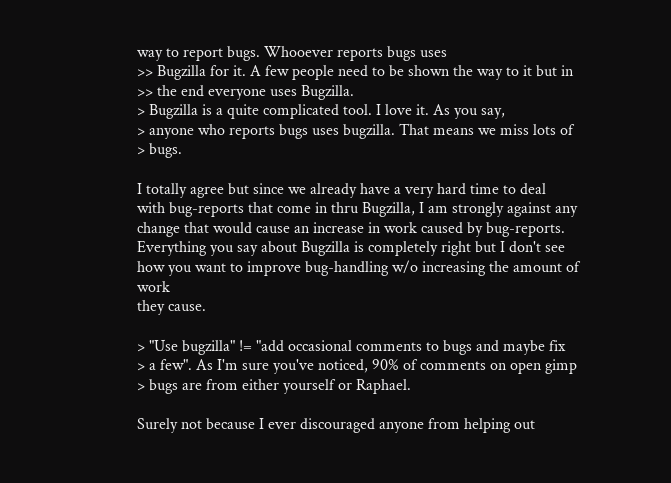way to report bugs. Whooever reports bugs uses
>> Bugzilla for it. A few people need to be shown the way to it but in
>> the end everyone uses Bugzilla.
> Bugzilla is a quite complicated tool. I love it. As you say,
> anyone who reports bugs uses bugzilla. That means we miss lots of
> bugs.

I totally agree but since we already have a very hard time to deal
with bug-reports that come in thru Bugzilla, I am strongly against any
change that would cause an increase in work caused by bug-reports.
Everything you say about Bugzilla is completely right but I don't see
how you want to improve bug-handling w/o increasing the amount of work
they cause.

> "Use bugzilla" != "add occasional comments to bugs and maybe fix
> a few". As I'm sure you've noticed, 90% of comments on open gimp
> bugs are from either yourself or Raphael.

Surely not because I ever discouraged anyone from helping out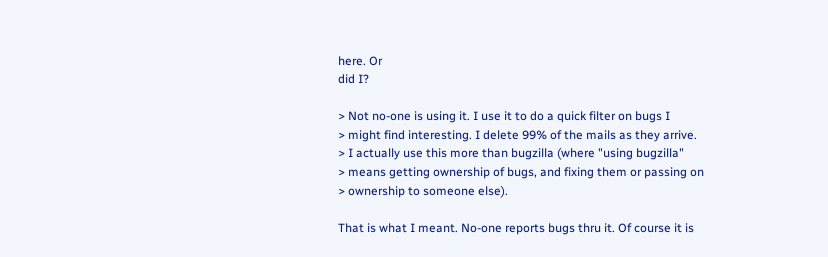here. Or
did I?

> Not no-one is using it. I use it to do a quick filter on bugs I
> might find interesting. I delete 99% of the mails as they arrive.
> I actually use this more than bugzilla (where "using bugzilla"
> means getting ownership of bugs, and fixing them or passing on
> ownership to someone else).

That is what I meant. No-one reports bugs thru it. Of course it is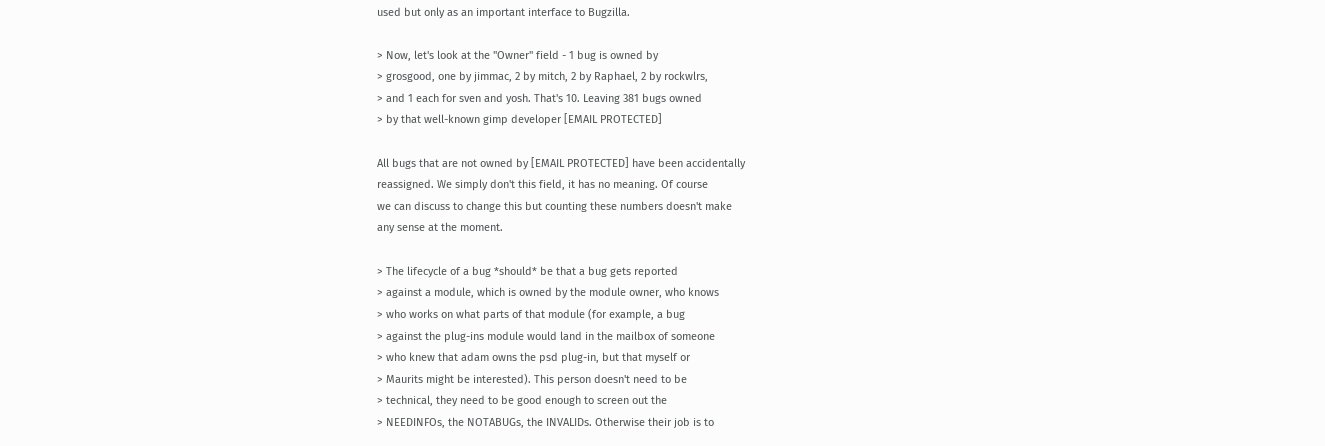used but only as an important interface to Bugzilla.

> Now, let's look at the "Owner" field - 1 bug is owned by
> grosgood, one by jimmac, 2 by mitch, 2 by Raphael, 2 by rockwlrs,
> and 1 each for sven and yosh. That's 10. Leaving 381 bugs owned
> by that well-known gimp developer [EMAIL PROTECTED]

All bugs that are not owned by [EMAIL PROTECTED] have been accidentally
reassigned. We simply don't this field, it has no meaning. Of course
we can discuss to change this but counting these numbers doesn't make
any sense at the moment.

> The lifecycle of a bug *should* be that a bug gets reported
> against a module, which is owned by the module owner, who knows
> who works on what parts of that module (for example, a bug
> against the plug-ins module would land in the mailbox of someone
> who knew that adam owns the psd plug-in, but that myself or
> Maurits might be interested). This person doesn't need to be
> technical, they need to be good enough to screen out the
> NEEDINFOs, the NOTABUGs, the INVALIDs. Otherwise their job is to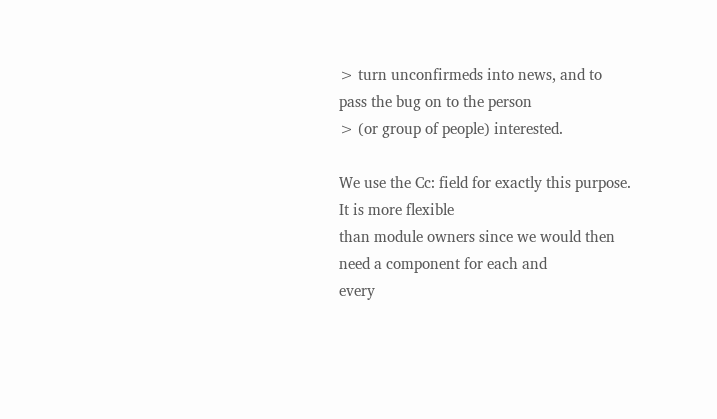> turn unconfirmeds into news, and to pass the bug on to the person
> (or group of people) interested.

We use the Cc: field for exactly this purpose. It is more flexible
than module owners since we would then need a component for each and
every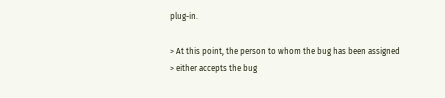plug-in.

> At this point, the person to whom the bug has been assigned
> either accepts the bug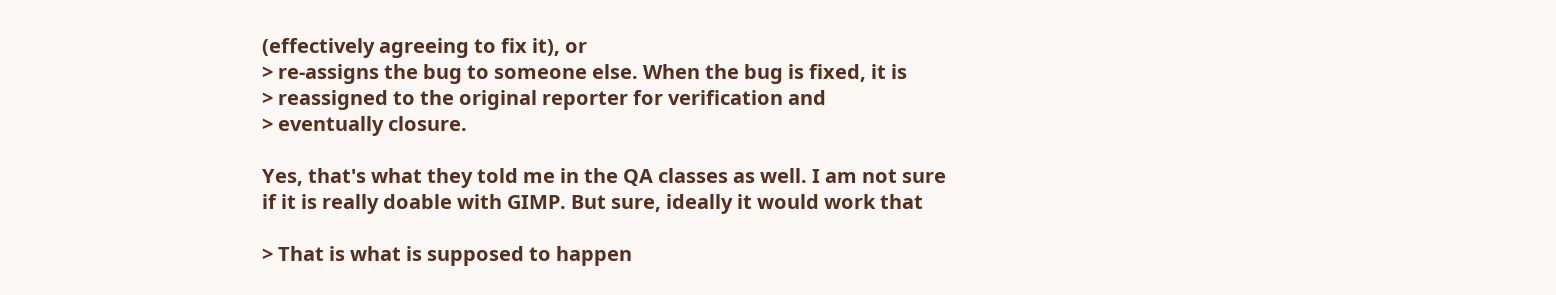(effectively agreeing to fix it), or
> re-assigns the bug to someone else. When the bug is fixed, it is
> reassigned to the original reporter for verification and
> eventually closure.

Yes, that's what they told me in the QA classes as well. I am not sure
if it is really doable with GIMP. But sure, ideally it would work that

> That is what is supposed to happen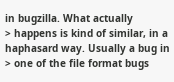in bugzilla. What actually
> happens is kind of similar, in a haphasard way. Usually a bug in
> one of the file format bugs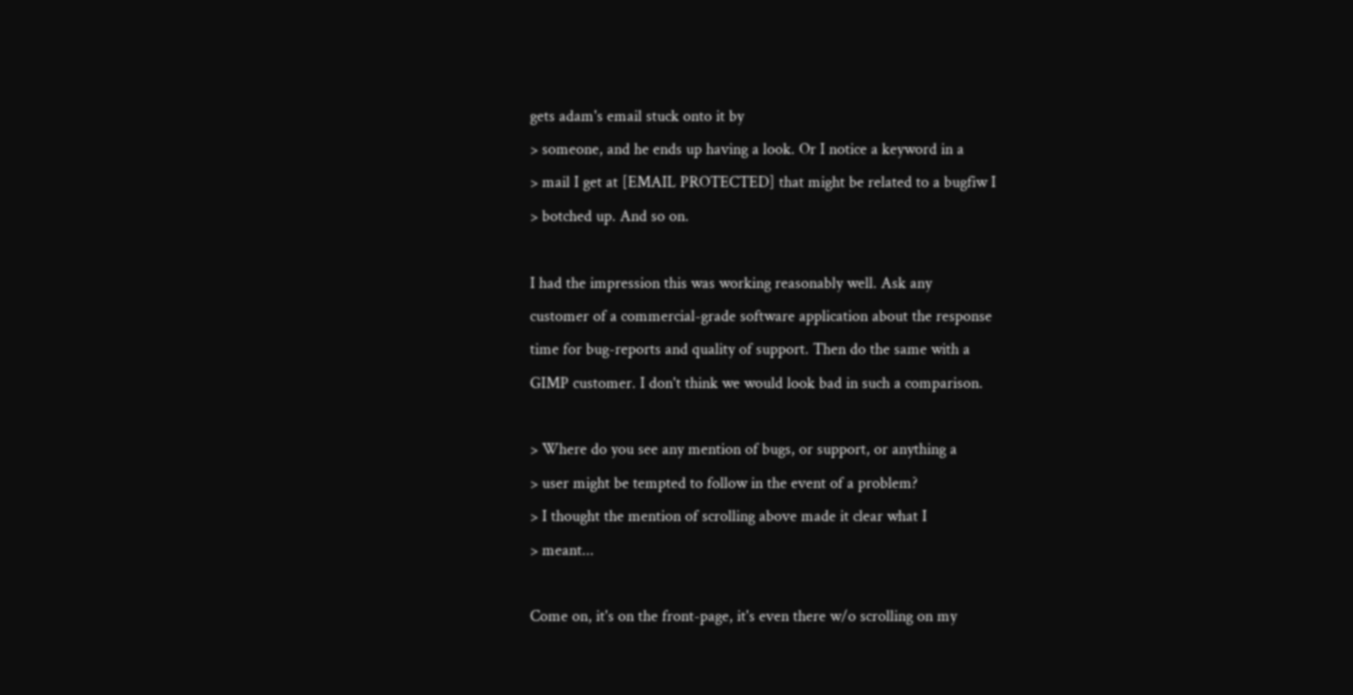gets adam's email stuck onto it by
> someone, and he ends up having a look. Or I notice a keyword in a
> mail I get at [EMAIL PROTECTED] that might be related to a bugfiw I
> botched up. And so on.

I had the impression this was working reasonably well. Ask any
customer of a commercial-grade software application about the response
time for bug-reports and quality of support. Then do the same with a
GIMP customer. I don't think we would look bad in such a comparison.

> Where do you see any mention of bugs, or support, or anything a
> user might be tempted to follow in the event of a problem?
> I thought the mention of scrolling above made it clear what I
> meant...

Come on, it's on the front-page, it's even there w/o scrolling on my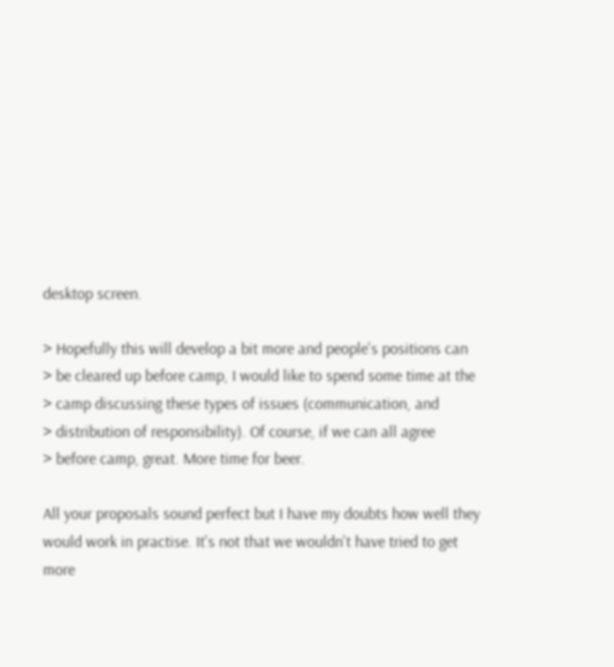desktop screen.

> Hopefully this will develop a bit more and people's positions can
> be cleared up before camp, I would like to spend some time at the
> camp discussing these types of issues (communication, and
> distribution of responsibility). Of course, if we can all agree
> before camp, great. More time for beer.

All your proposals sound perfect but I have my doubts how well they
would work in practise. It's not that we wouldn't have tried to get
more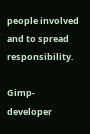people involved and to spread responsibility.

Gimp-developer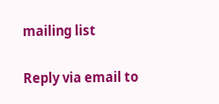mailing list

Reply via email to